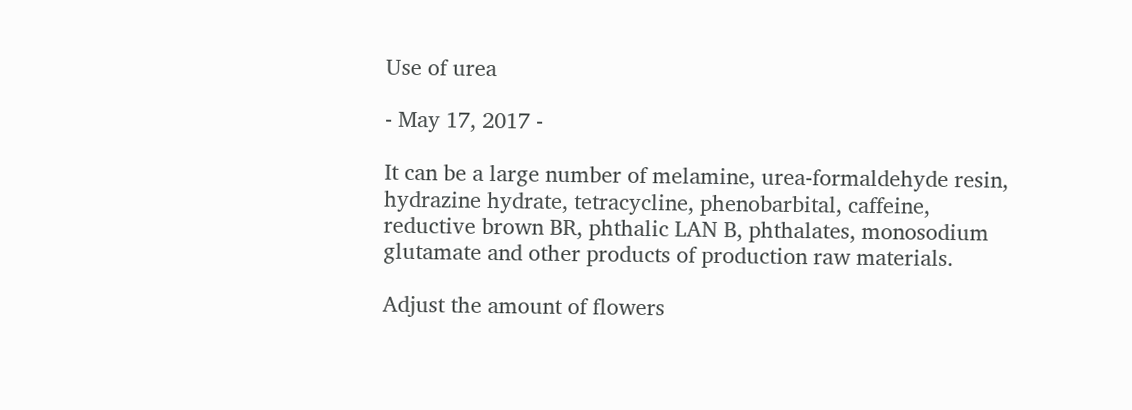Use of urea

- May 17, 2017 -

It can be a large number of melamine, urea-formaldehyde resin, hydrazine hydrate, tetracycline, phenobarbital, caffeine, reductive brown BR, phthalic LAN B, phthalates, monosodium glutamate and other products of production raw materials.

Adjust the amount of flowers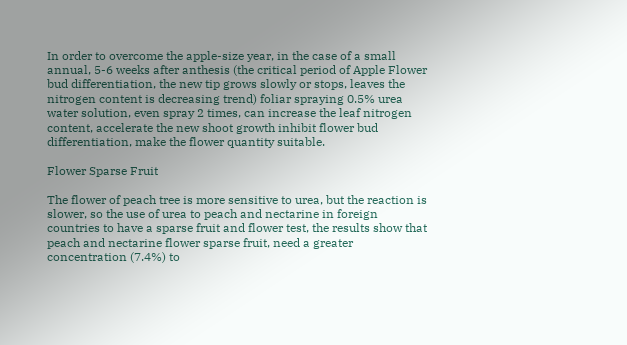In order to overcome the apple-size year, in the case of a small annual, 5-6 weeks after anthesis (the critical period of Apple Flower bud differentiation, the new tip grows slowly or stops, leaves the nitrogen content is decreasing trend) foliar spraying 0.5% urea water solution, even spray 2 times, can increase the leaf nitrogen content, accelerate the new shoot growth inhibit flower bud differentiation, make the flower quantity suitable.

Flower Sparse Fruit

The flower of peach tree is more sensitive to urea, but the reaction is slower, so the use of urea to peach and nectarine in foreign countries to have a sparse fruit and flower test, the results show that peach and nectarine flower sparse fruit, need a greater concentration (7.4%) to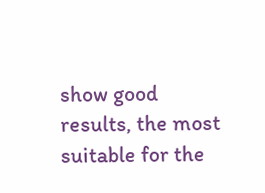show good results, the most suitable for the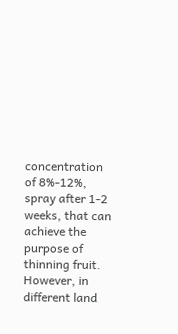concentration of 8%-12%, spray after 1-2 weeks, that can achieve the purpose of thinning fruit. However, in different land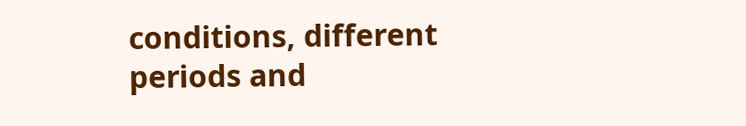conditions, different periods and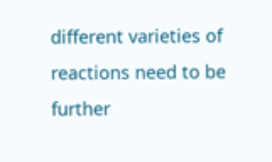different varieties of reactions need to be further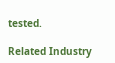tested.

Related Industry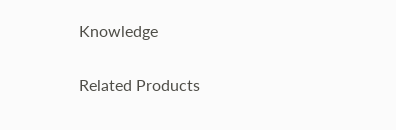Knowledge

Related Products